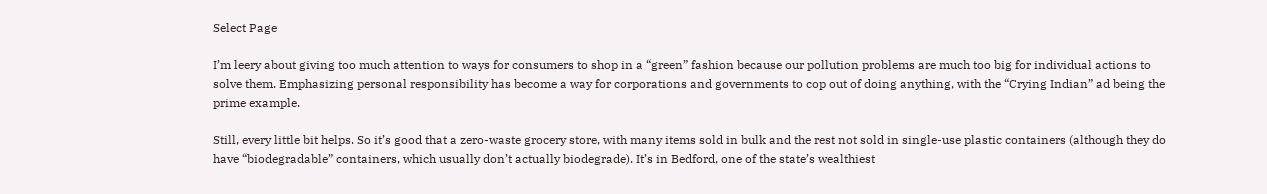Select Page

I’m leery about giving too much attention to ways for consumers to shop in a “green” fashion because our pollution problems are much too big for individual actions to solve them. Emphasizing personal responsibility has become a way for corporations and governments to cop out of doing anything, with the “Crying Indian” ad being the prime example.

Still, every little bit helps. So it’s good that a zero-waste grocery store, with many items sold in bulk and the rest not sold in single-use plastic containers (although they do have “biodegradable” containers, which usually don’t actually biodegrade). It’s in Bedford, one of the state’s wealthiest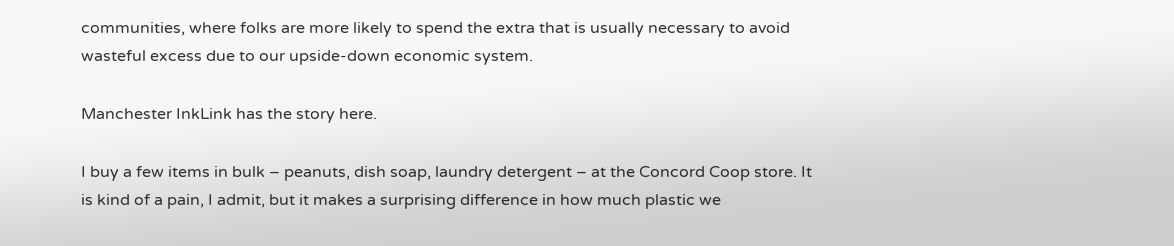communities, where folks are more likely to spend the extra that is usually necessary to avoid wasteful excess due to our upside-down economic system.

Manchester InkLink has the story here.

I buy a few items in bulk – peanuts, dish soap, laundry detergent – at the Concord Coop store. It is kind of a pain, I admit, but it makes a surprising difference in how much plastic we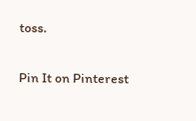toss.

Pin It on Pinterest